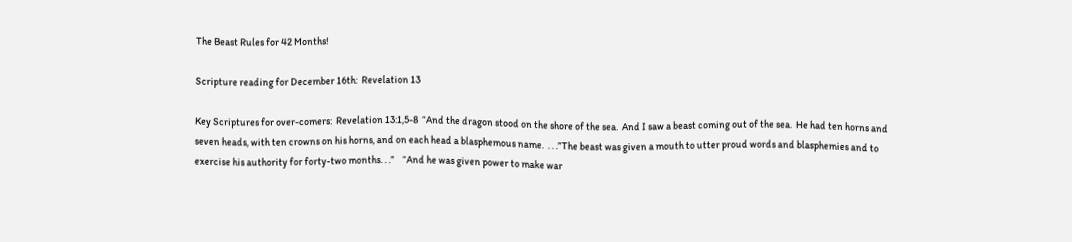The Beast Rules for 42 Months!

Scripture reading for December 16th:  Revelation 13

Key Scriptures for over-comers:  Revelation 13:1,5-8  “And the dragon stood on the shore of the sea.  And I saw a beast coming out of the sea.  He had ten horns and seven heads, with ten crowns on his horns, and on each head a blasphemous name.  . . .”The beast was given a mouth to utter proud words and blasphemies and to exercise his authority for forty-two months. . .”    “And he was given power to make war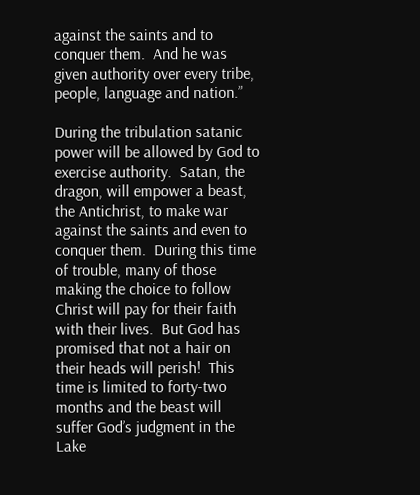against the saints and to conquer them.  And he was given authority over every tribe, people, language and nation.”

During the tribulation satanic power will be allowed by God to exercise authority.  Satan, the dragon, will empower a beast, the Antichrist, to make war against the saints and even to conquer them.  During this time of trouble, many of those making the choice to follow Christ will pay for their faith with their lives.  But God has promised that not a hair on their heads will perish!  This time is limited to forty-two months and the beast will suffer God’s judgment in the Lake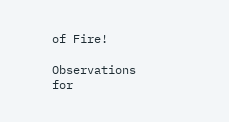of Fire!

Observations for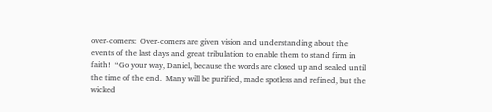over-comers:  Over-comers are given vision and understanding about the events of the last days and great tribulation to enable them to stand firm in faith!  “Go your way, Daniel, because the words are closed up and sealed until the time of the end.  Many will be purified, made spotless and refined, but the wicked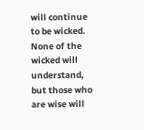will continue to be wicked.  None of the wicked will understand, but those who are wise will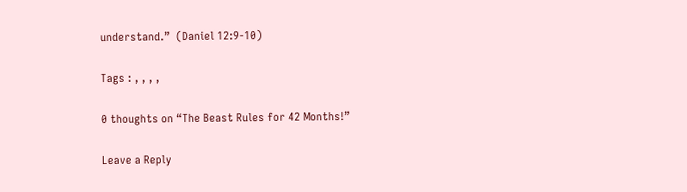understand.”  (Daniel 12:9-10)

Tags : , , , ,

0 thoughts on “The Beast Rules for 42 Months!”

Leave a Reply